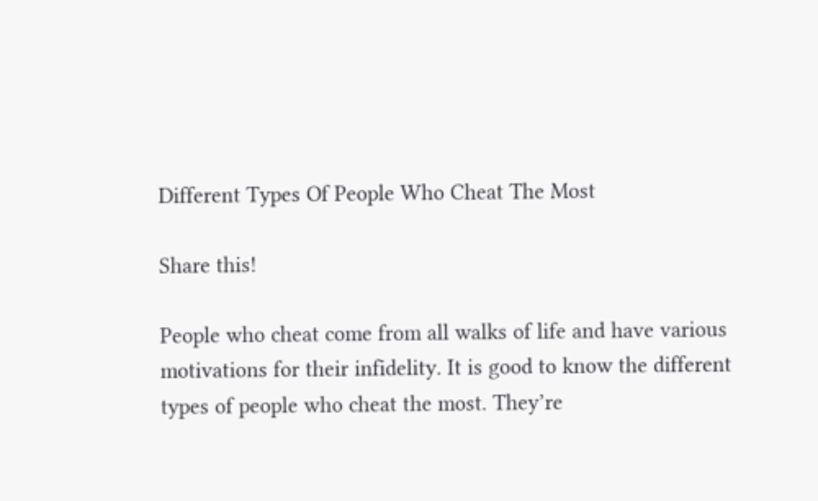Different Types Of People Who Cheat The Most

Share this!

People who cheat come from all walks of life and have various motivations for their infidelity. It is good to know the different types of people who cheat the most. They’re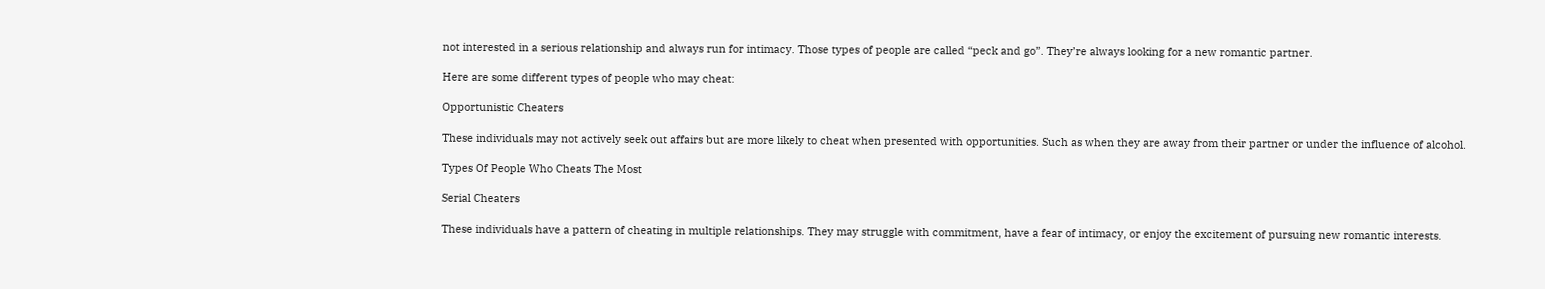not interested in a serious relationship and always run for intimacy. Those types of people are called “peck and go”. They’re always looking for a new romantic partner.

Here are some different types of people who may cheat:

Opportunistic Cheaters

These individuals may not actively seek out affairs but are more likely to cheat when presented with opportunities. Such as when they are away from their partner or under the influence of alcohol.

Types Of People Who Cheats The Most

Serial Cheaters

These individuals have a pattern of cheating in multiple relationships. They may struggle with commitment, have a fear of intimacy, or enjoy the excitement of pursuing new romantic interests.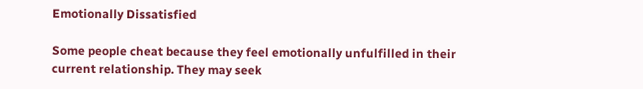Emotionally Dissatisfied

Some people cheat because they feel emotionally unfulfilled in their current relationship. They may seek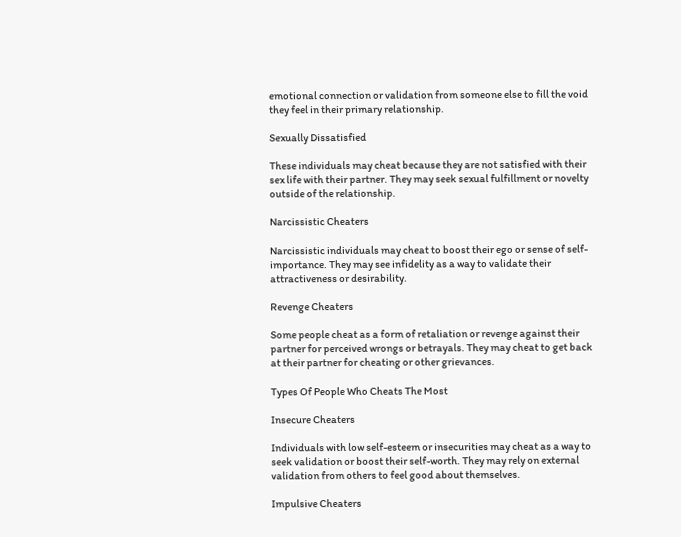emotional connection or validation from someone else to fill the void they feel in their primary relationship.

Sexually Dissatisfied

These individuals may cheat because they are not satisfied with their sex life with their partner. They may seek sexual fulfillment or novelty outside of the relationship.

Narcissistic Cheaters

Narcissistic individuals may cheat to boost their ego or sense of self-importance. They may see infidelity as a way to validate their attractiveness or desirability.

Revenge Cheaters

Some people cheat as a form of retaliation or revenge against their partner for perceived wrongs or betrayals. They may cheat to get back at their partner for cheating or other grievances.

Types Of People Who Cheats The Most

Insecure Cheaters

Individuals with low self-esteem or insecurities may cheat as a way to seek validation or boost their self-worth. They may rely on external validation from others to feel good about themselves.

Impulsive Cheaters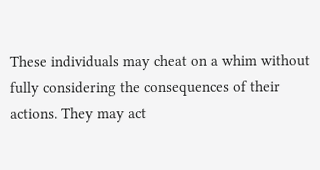These individuals may cheat on a whim without fully considering the consequences of their actions. They may act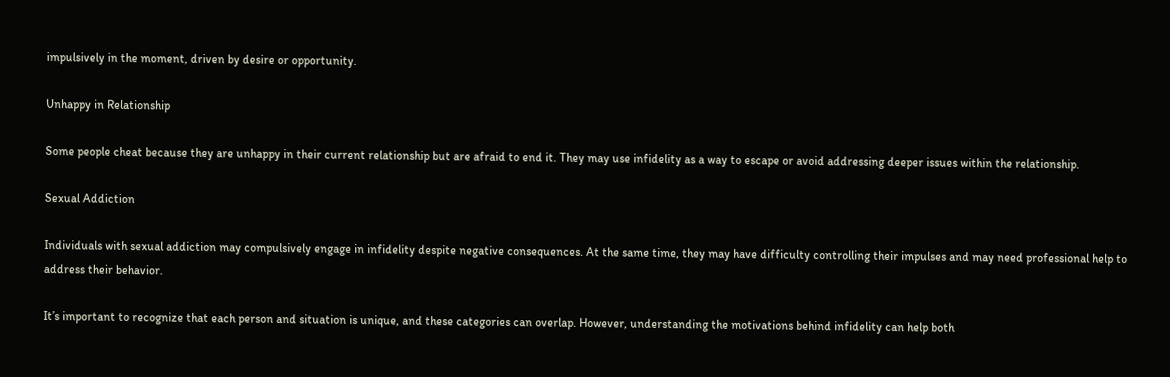impulsively in the moment, driven by desire or opportunity.

Unhappy in Relationship

Some people cheat because they are unhappy in their current relationship but are afraid to end it. They may use infidelity as a way to escape or avoid addressing deeper issues within the relationship.

Sexual Addiction

Individuals with sexual addiction may compulsively engage in infidelity despite negative consequences. At the same time, they may have difficulty controlling their impulses and may need professional help to address their behavior.

It’s important to recognize that each person and situation is unique, and these categories can overlap. However, understanding the motivations behind infidelity can help both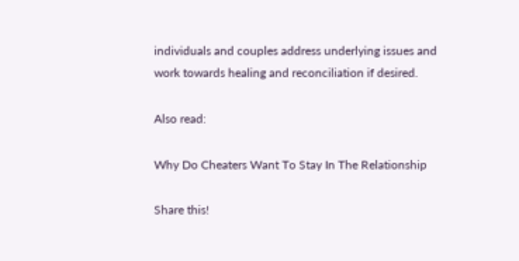individuals and couples address underlying issues and work towards healing and reconciliation if desired.

Also read:

Why Do Cheaters Want To Stay In The Relationship

Share this!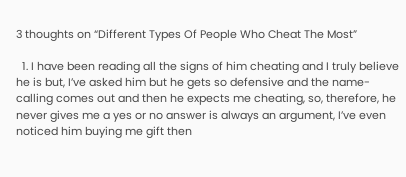3 thoughts on “Different Types Of People Who Cheat The Most”

  1. I have been reading all the signs of him cheating and I truly believe he is but, I’ve asked him but he gets so defensive and the name-calling comes out and then he expects me cheating, so, therefore, he never gives me a yes or no answer is always an argument, I’ve even noticed him buying me gift then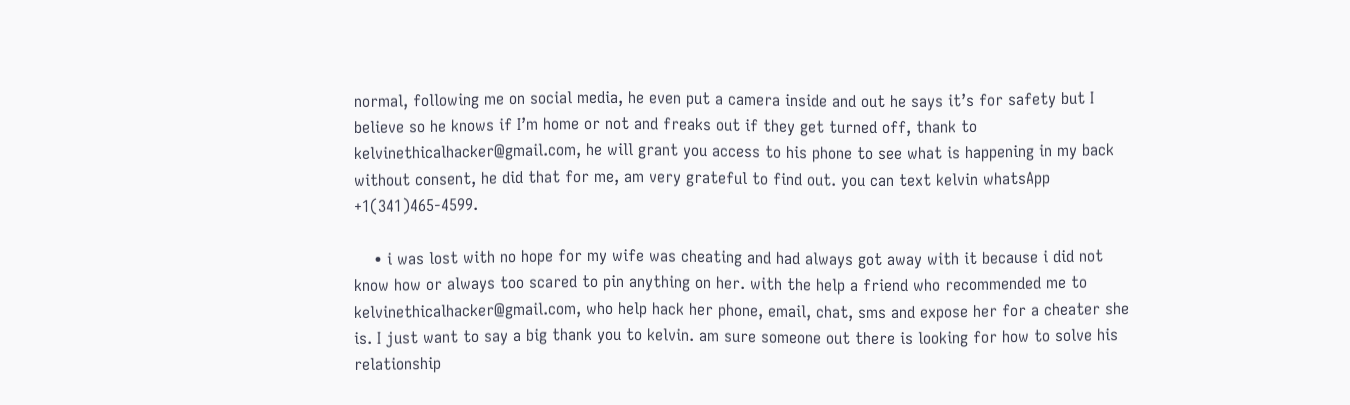normal, following me on social media, he even put a camera inside and out he says it’s for safety but I believe so he knows if I’m home or not and freaks out if they get turned off, thank to kelvinethicalhacker@gmail.com, he will grant you access to his phone to see what is happening in my back without consent, he did that for me, am very grateful to find out. you can text kelvin whatsApp +1(341)465-4599.

    • i was lost with no hope for my wife was cheating and had always got away with it because i did not know how or always too scared to pin anything on her. with the help a friend who recommended me to kelvinethicalhacker@gmail.com, who help hack her phone, email, chat, sms and expose her for a cheater she is. I just want to say a big thank you to kelvin. am sure someone out there is looking for how to solve his relationship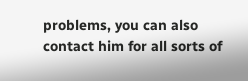problems, you can also contact him for all sorts of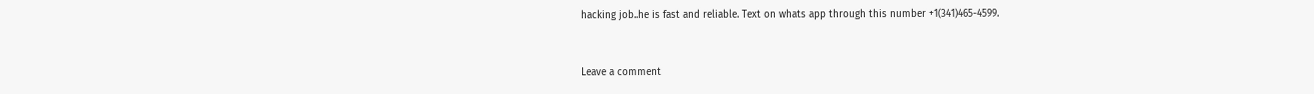hacking job..he is fast and reliable. Text on whats app through this number +1(341)465-4599.


Leave a comment